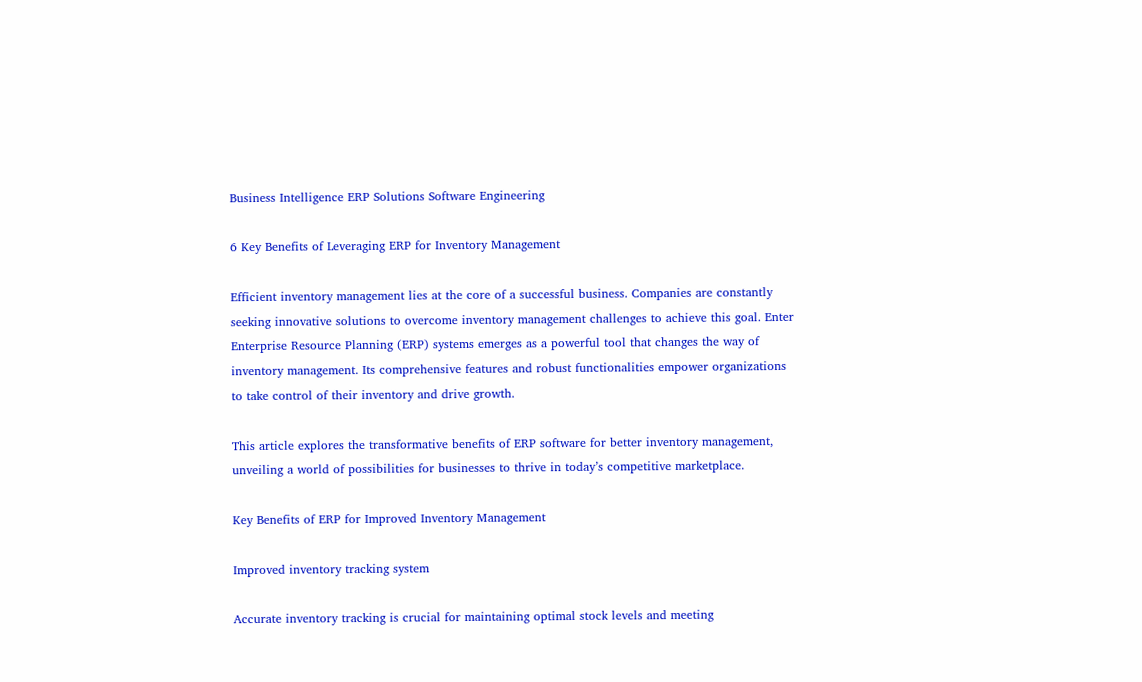Business Intelligence ERP Solutions Software Engineering

6 Key Benefits of Leveraging ERP for Inventory Management

Efficient inventory management lies at the core of a successful business. Companies are constantly seeking innovative solutions to overcome inventory management challenges to achieve this goal. Enter Enterprise Resource Planning (ERP) systems emerges as a powerful tool that changes the way of inventory management. Its comprehensive features and robust functionalities empower organizations to take control of their inventory and drive growth.

This article explores the transformative benefits of ERP software for better inventory management, unveiling a world of possibilities for businesses to thrive in today’s competitive marketplace.

Key Benefits of ERP for Improved Inventory Management

Improved inventory tracking system

Accurate inventory tracking is crucial for maintaining optimal stock levels and meeting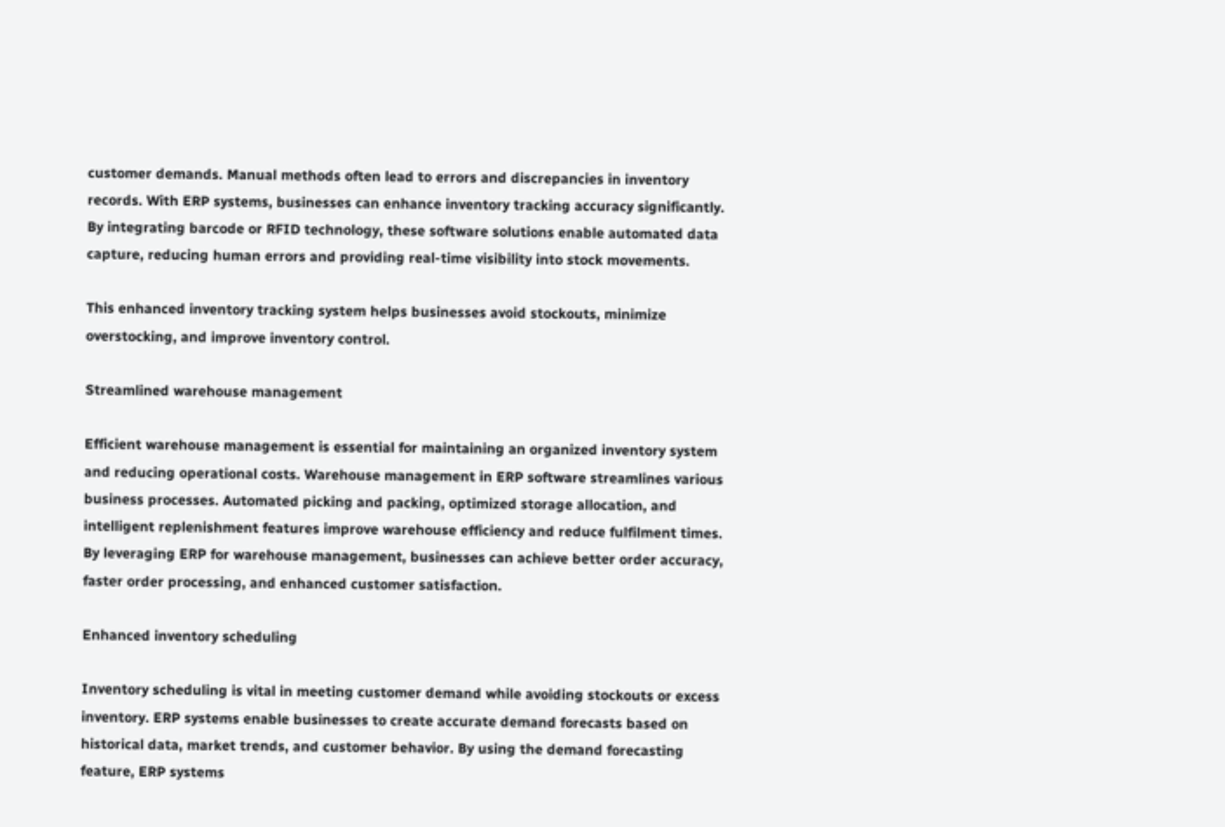customer demands. Manual methods often lead to errors and discrepancies in inventory records. With ERP systems, businesses can enhance inventory tracking accuracy significantly. By integrating barcode or RFID technology, these software solutions enable automated data capture, reducing human errors and providing real-time visibility into stock movements.

This enhanced inventory tracking system helps businesses avoid stockouts, minimize overstocking, and improve inventory control.

Streamlined warehouse management

Efficient warehouse management is essential for maintaining an organized inventory system and reducing operational costs. Warehouse management in ERP software streamlines various business processes. Automated picking and packing, optimized storage allocation, and intelligent replenishment features improve warehouse efficiency and reduce fulfilment times. By leveraging ERP for warehouse management, businesses can achieve better order accuracy, faster order processing, and enhanced customer satisfaction.

Enhanced inventory scheduling

Inventory scheduling is vital in meeting customer demand while avoiding stockouts or excess inventory. ERP systems enable businesses to create accurate demand forecasts based on historical data, market trends, and customer behavior. By using the demand forecasting feature, ERP systems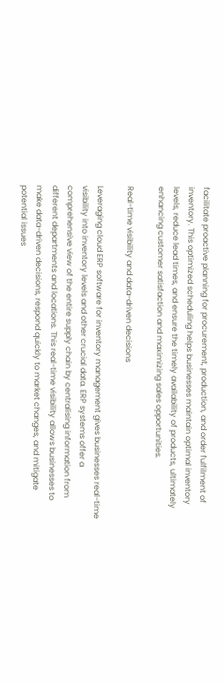facilitate proactive planning for procurement, production, and order fulfilment of inventory. This optimized scheduling helps businesses maintain optimal inventory levels, reduce lead times, and ensure the timely availability of products, ultimately enhancing customer satisfaction and maximizing sales opportunities.

Real-time visibility and data-driven decisions

Leveraging cloud ERP software for inventory management gives businesses real-time visibility into inventory levels and other crucial data. ERP systems offer a comprehensive view of the entire supply chain by centralising information from different departments and locations. This real-time visibility allows businesses to make data-driven decisions, respond quickly to market changes, and mitigate potential issues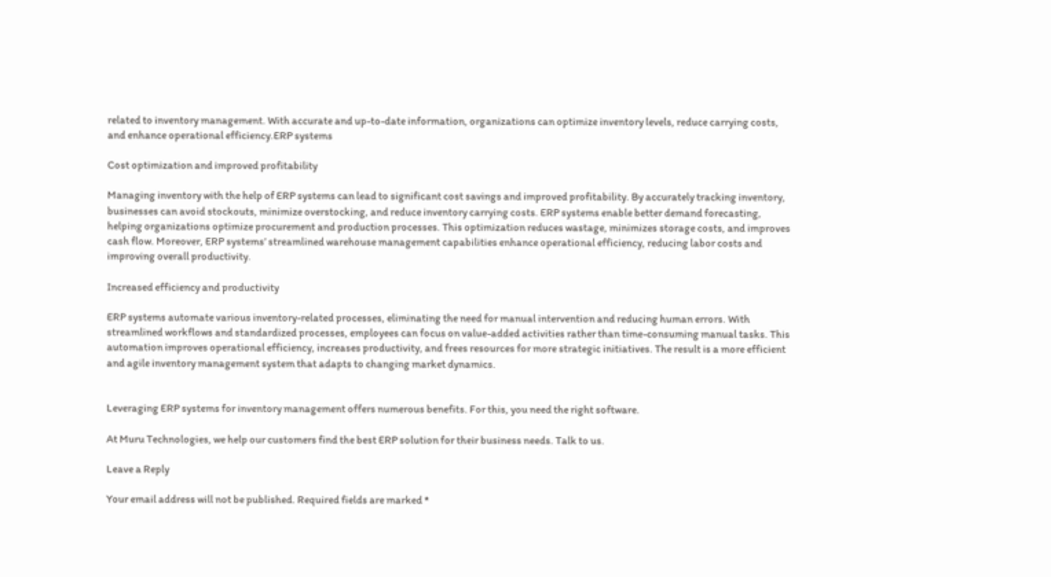related to inventory management. With accurate and up-to-date information, organizations can optimize inventory levels, reduce carrying costs, and enhance operational efficiency.ERP systems

Cost optimization and improved profitability

Managing inventory with the help of ERP systems can lead to significant cost savings and improved profitability. By accurately tracking inventory, businesses can avoid stockouts, minimize overstocking, and reduce inventory carrying costs. ERP systems enable better demand forecasting, helping organizations optimize procurement and production processes. This optimization reduces wastage, minimizes storage costs, and improves cash flow. Moreover, ERP systems’ streamlined warehouse management capabilities enhance operational efficiency, reducing labor costs and improving overall productivity.

Increased efficiency and productivity

ERP systems automate various inventory-related processes, eliminating the need for manual intervention and reducing human errors. With streamlined workflows and standardized processes, employees can focus on value-added activities rather than time-consuming manual tasks. This automation improves operational efficiency, increases productivity, and frees resources for more strategic initiatives. The result is a more efficient and agile inventory management system that adapts to changing market dynamics.


Leveraging ERP systems for inventory management offers numerous benefits. For this, you need the right software.

At Muru Technologies, we help our customers find the best ERP solution for their business needs. Talk to us.

Leave a Reply

Your email address will not be published. Required fields are marked *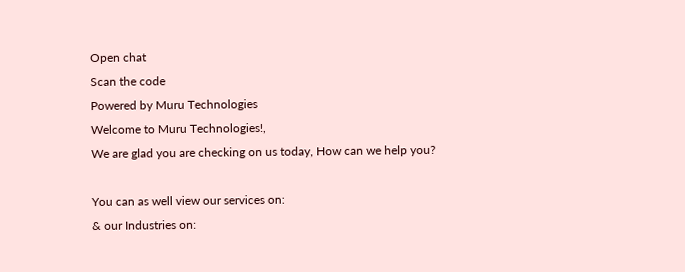Open chat
Scan the code
Powered by Muru Technologies
Welcome to Muru Technologies!,
We are glad you are checking on us today, How can we help you?

You can as well view our services on:
& our Industries on: